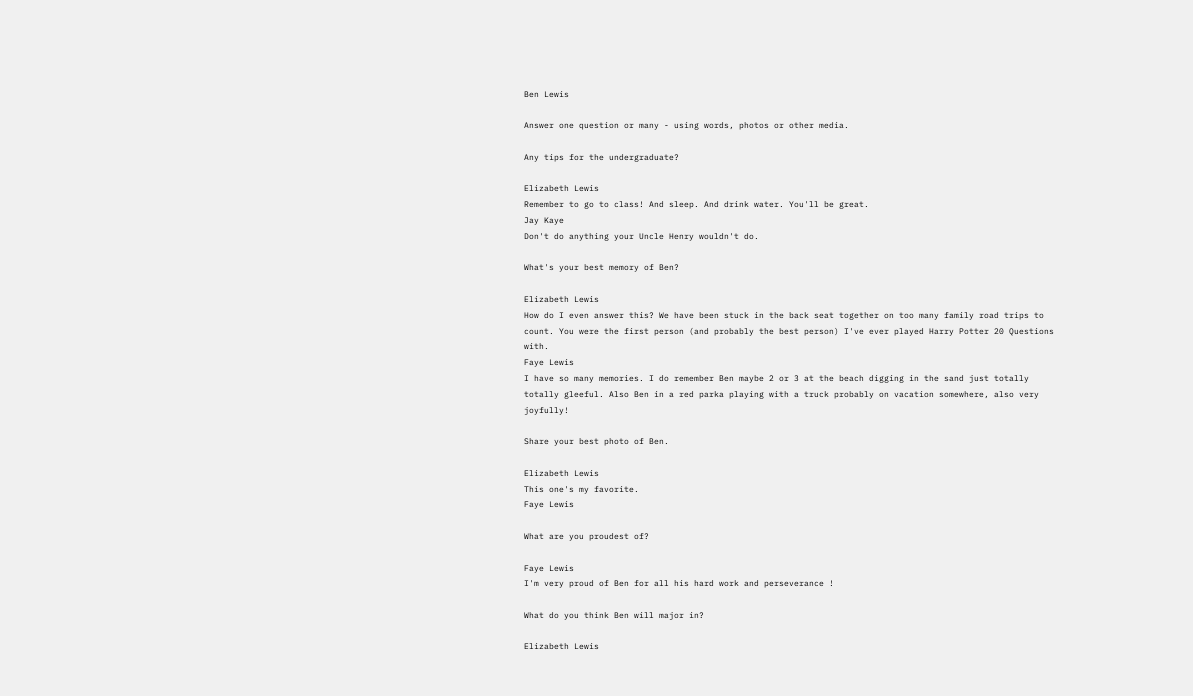Ben Lewis

Answer one question or many - using words, photos or other media.

Any tips for the undergraduate?

Elizabeth Lewis
Remember to go to class! And sleep. And drink water. You'll be great.
Jay Kaye
Don't do anything your Uncle Henry wouldn't do.

What's your best memory of Ben?

Elizabeth Lewis
How do I even answer this? We have been stuck in the back seat together on too many family road trips to count. You were the first person (and probably the best person) I've ever played Harry Potter 20 Questions with.
Faye Lewis
I have so many memories. I do remember Ben maybe 2 or 3 at the beach digging in the sand just totally totally gleeful. Also Ben in a red parka playing with a truck probably on vacation somewhere, also very joyfully!

Share your best photo of Ben.

Elizabeth Lewis
This one's my favorite.
Faye Lewis

What are you proudest of?

Faye Lewis
I'm very proud of Ben for all his hard work and perseverance !

What do you think Ben will major in?

Elizabeth Lewis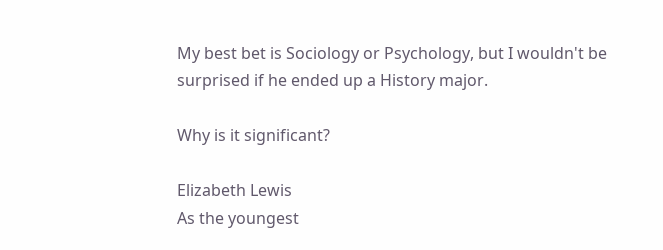My best bet is Sociology or Psychology, but I wouldn't be surprised if he ended up a History major.

Why is it significant?

Elizabeth Lewis
As the youngest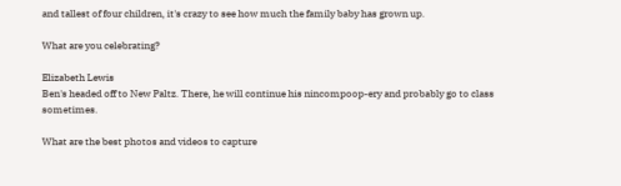and tallest of four children, it's crazy to see how much the family baby has grown up.

What are you celebrating?

Elizabeth Lewis
Ben's headed off to New Paltz. There, he will continue his nincompoop-ery and probably go to class sometimes.

What are the best photos and videos to capture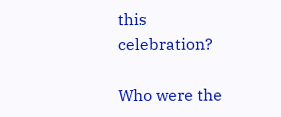this celebration?

Who were the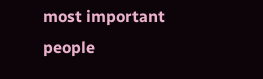most important people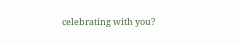celebrating with you?